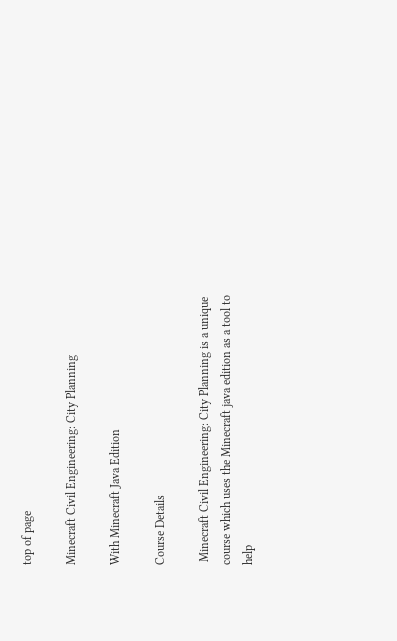top of page

Minecraft Civil Engineering: City Planning

With Minecraft Java Edition

Course Details

 Minecraft Civil Engineering: City Planning is a unique course which uses the Minecraft java edition as a tool to help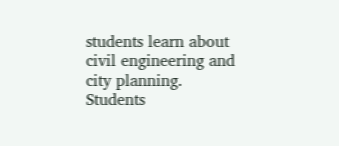students learn about civil engineering and city planning. Students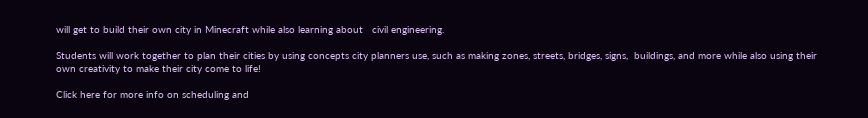will get to build their own city in Minecraft while also learning about   civil engineering.

Students will work together to plan their cities by using concepts city planners use, such as making zones, streets, bridges, signs,  buildings, and more while also using their own creativity to make their city come to life!

Click here for more info on scheduling and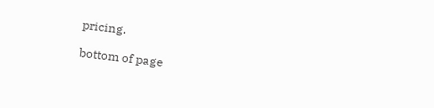pricing.

bottom of page